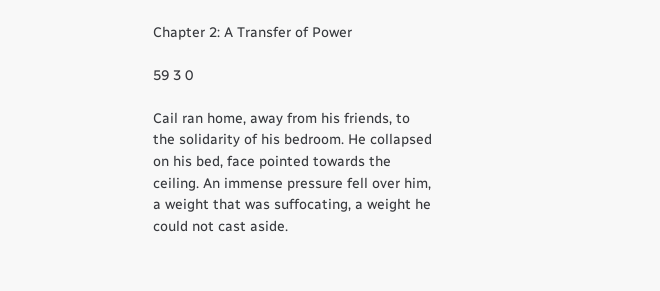Chapter 2: A Transfer of Power

59 3 0

Cail ran home, away from his friends, to the solidarity of his bedroom. He collapsed on his bed, face pointed towards the ceiling. An immense pressure fell over him, a weight that was suffocating, a weight he could not cast aside.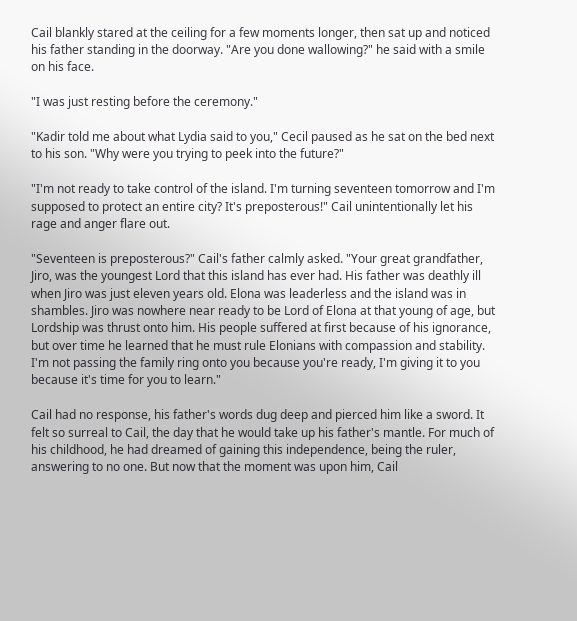Cail blankly stared at the ceiling for a few moments longer, then sat up and noticed his father standing in the doorway. "Are you done wallowing?" he said with a smile on his face.

"I was just resting before the ceremony."

"Kadir told me about what Lydia said to you," Cecil paused as he sat on the bed next to his son. "Why were you trying to peek into the future?"

"I'm not ready to take control of the island. I'm turning seventeen tomorrow and I'm supposed to protect an entire city? It's preposterous!" Cail unintentionally let his rage and anger flare out.

"Seventeen is preposterous?" Cail's father calmly asked. "Your great grandfather, Jiro, was the youngest Lord that this island has ever had. His father was deathly ill when Jiro was just eleven years old. Elona was leaderless and the island was in shambles. Jiro was nowhere near ready to be Lord of Elona at that young of age, but Lordship was thrust onto him. His people suffered at first because of his ignorance, but over time he learned that he must rule Elonians with compassion and stability. I'm not passing the family ring onto you because you're ready, I'm giving it to you because it's time for you to learn."

Cail had no response, his father's words dug deep and pierced him like a sword. It felt so surreal to Cail, the day that he would take up his father's mantle. For much of his childhood, he had dreamed of gaining this independence, being the ruler, answering to no one. But now that the moment was upon him, Cail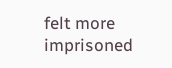felt more imprisoned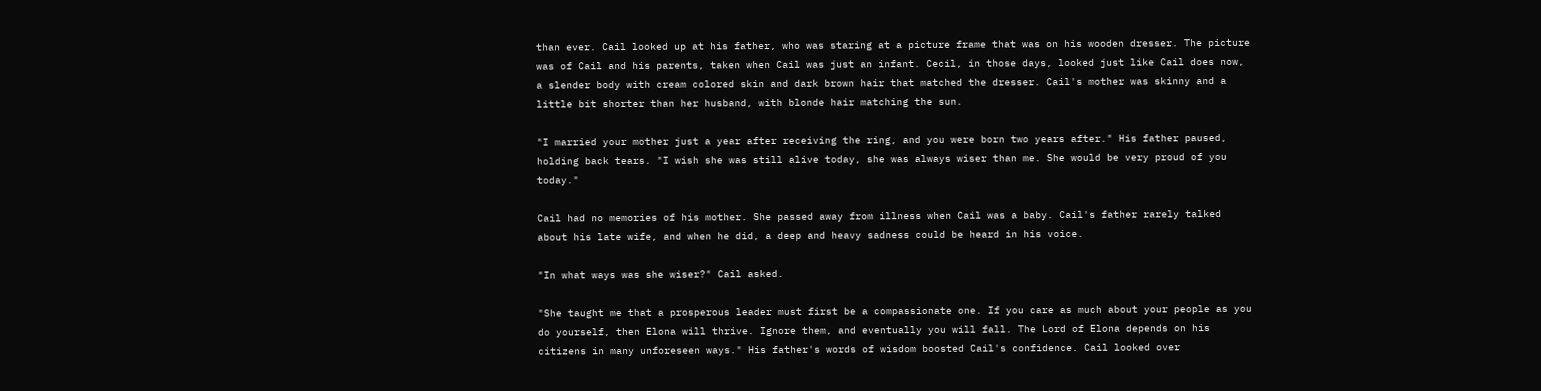than ever. Cail looked up at his father, who was staring at a picture frame that was on his wooden dresser. The picture was of Cail and his parents, taken when Cail was just an infant. Cecil, in those days, looked just like Cail does now, a slender body with cream colored skin and dark brown hair that matched the dresser. Cail's mother was skinny and a little bit shorter than her husband, with blonde hair matching the sun.

"I married your mother just a year after receiving the ring, and you were born two years after." His father paused, holding back tears. "I wish she was still alive today, she was always wiser than me. She would be very proud of you today."

Cail had no memories of his mother. She passed away from illness when Cail was a baby. Cail's father rarely talked about his late wife, and when he did, a deep and heavy sadness could be heard in his voice.

"In what ways was she wiser?" Cail asked.

"She taught me that a prosperous leader must first be a compassionate one. If you care as much about your people as you do yourself, then Elona will thrive. Ignore them, and eventually you will fall. The Lord of Elona depends on his citizens in many unforeseen ways." His father's words of wisdom boosted Cail's confidence. Cail looked over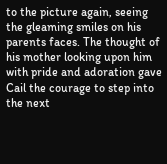to the picture again, seeing the gleaming smiles on his parents faces. The thought of his mother looking upon him with pride and adoration gave Cail the courage to step into the next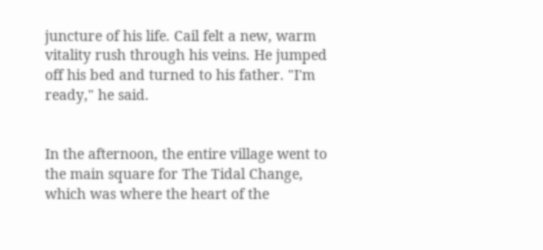juncture of his life. Cail felt a new, warm vitality rush through his veins. He jumped off his bed and turned to his father. "I'm ready," he said.


In the afternoon, the entire village went to the main square for The Tidal Change, which was where the heart of the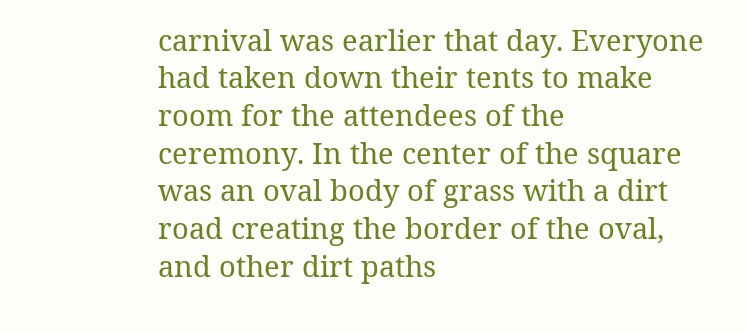carnival was earlier that day. Everyone had taken down their tents to make room for the attendees of the ceremony. In the center of the square was an oval body of grass with a dirt road creating the border of the oval, and other dirt paths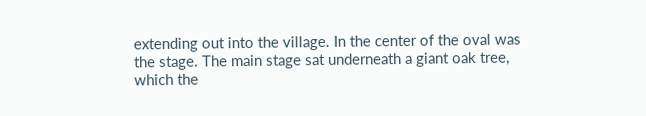extending out into the village. In the center of the oval was the stage. The main stage sat underneath a giant oak tree, which the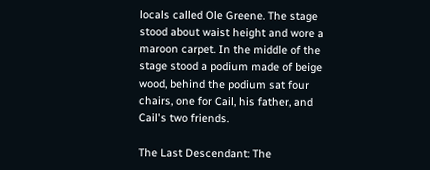locals called Ole Greene. The stage stood about waist height and wore a maroon carpet. In the middle of the stage stood a podium made of beige wood, behind the podium sat four chairs, one for Cail, his father, and Cail's two friends.

The Last Descendant: The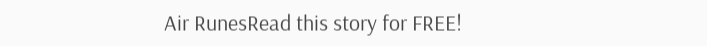Air RunesRead this story for FREE!